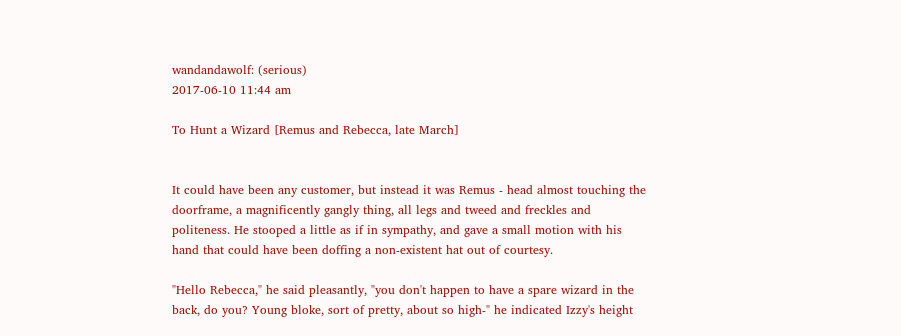wandandawolf: (serious)
2017-06-10 11:44 am

To Hunt a Wizard [Remus and Rebecca, late March]


It could have been any customer, but instead it was Remus - head almost touching the doorframe, a magnificently gangly thing, all legs and tweed and freckles and politeness. He stooped a little as if in sympathy, and gave a small motion with his hand that could have been doffing a non-existent hat out of courtesy.

"Hello Rebecca," he said pleasantly, "you don't happen to have a spare wizard in the back, do you? Young bloke, sort of pretty, about so high-" he indicated Izzy's height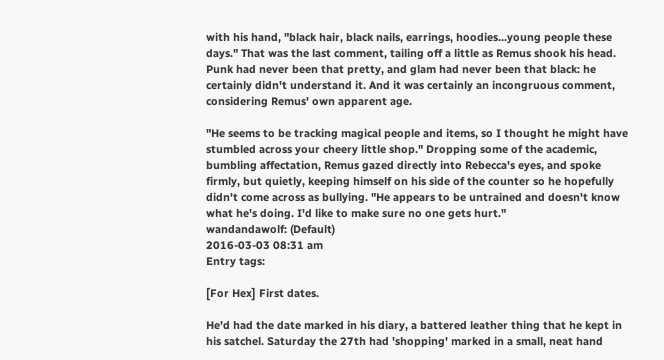with his hand, "black hair, black nails, earrings, hoodies...young people these days." That was the last comment, tailing off a little as Remus shook his head. Punk had never been that pretty, and glam had never been that black: he certainly didn't understand it. And it was certainly an incongruous comment, considering Remus' own apparent age.

"He seems to be tracking magical people and items, so I thought he might have stumbled across your cheery little shop." Dropping some of the academic, bumbling affectation, Remus gazed directly into Rebecca's eyes, and spoke firmly, but quietly, keeping himself on his side of the counter so he hopefully didn't come across as bullying. "He appears to be untrained and doesn't know what he's doing. I'd like to make sure no one gets hurt."
wandandawolf: (Default)
2016-03-03 08:31 am
Entry tags:

[For Hex] First dates.

He'd had the date marked in his diary, a battered leather thing that he kept in his satchel. Saturday the 27th had 'shopping' marked in a small, neat hand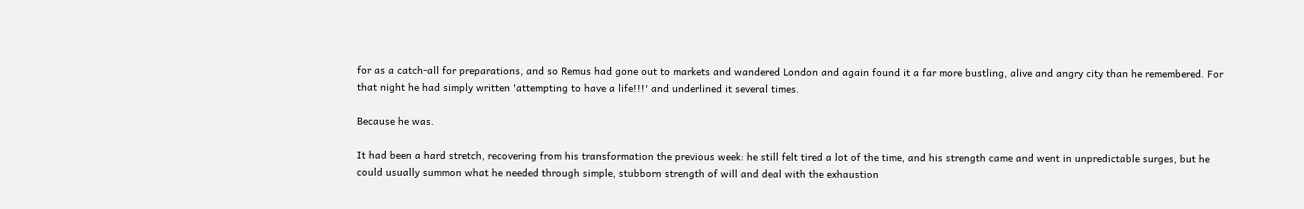for as a catch-all for preparations, and so Remus had gone out to markets and wandered London and again found it a far more bustling, alive and angry city than he remembered. For that night he had simply written 'attempting to have a life!!!' and underlined it several times.

Because he was.

It had been a hard stretch, recovering from his transformation the previous week: he still felt tired a lot of the time, and his strength came and went in unpredictable surges, but he could usually summon what he needed through simple, stubborn strength of will and deal with the exhaustion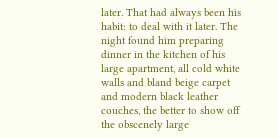later. That had always been his habit: to deal with it later. The night found him preparing dinner in the kitchen of his large apartment, all cold white walls and bland beige carpet and modern black leather couches, the better to show off the obscenely large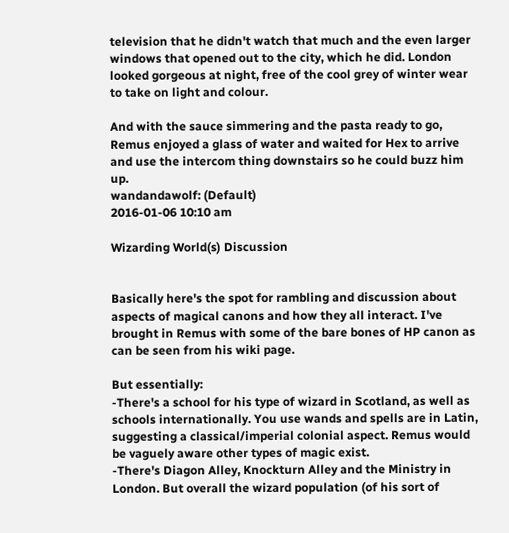television that he didn't watch that much and the even larger windows that opened out to the city, which he did. London looked gorgeous at night, free of the cool grey of winter wear to take on light and colour.

And with the sauce simmering and the pasta ready to go, Remus enjoyed a glass of water and waited for Hex to arrive and use the intercom thing downstairs so he could buzz him up.
wandandawolf: (Default)
2016-01-06 10:10 am

Wizarding World(s) Discussion


Basically here's the spot for rambling and discussion about aspects of magical canons and how they all interact. I've brought in Remus with some of the bare bones of HP canon as can be seen from his wiki page.

But essentially:
-There's a school for his type of wizard in Scotland, as well as schools internationally. You use wands and spells are in Latin, suggesting a classical/imperial colonial aspect. Remus would be vaguely aware other types of magic exist.
-There's Diagon Alley, Knockturn Alley and the Ministry in London. But overall the wizard population (of his sort of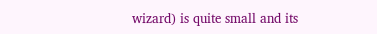wizard) is quite small and its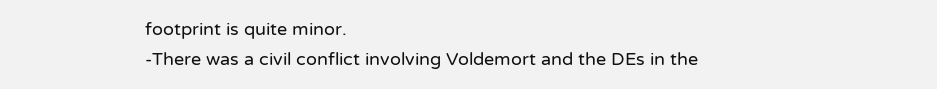footprint is quite minor.
-There was a civil conflict involving Voldemort and the DEs in the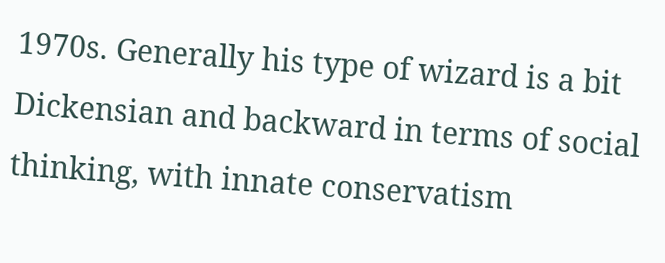1970s. Generally his type of wizard is a bit Dickensian and backward in terms of social thinking, with innate conservatism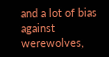and a lot of bias against werewolves,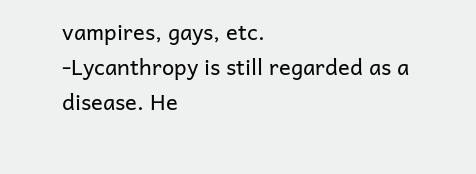vampires, gays, etc.
-Lycanthropy is still regarded as a disease. He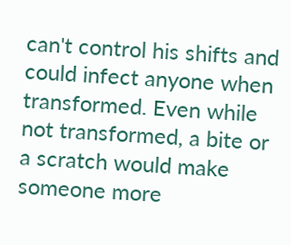can't control his shifts and could infect anyone when transformed. Even while not transformed, a bite or a scratch would make someone more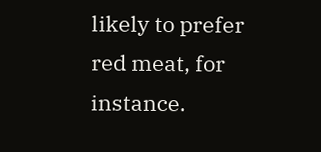likely to prefer red meat, for instance.